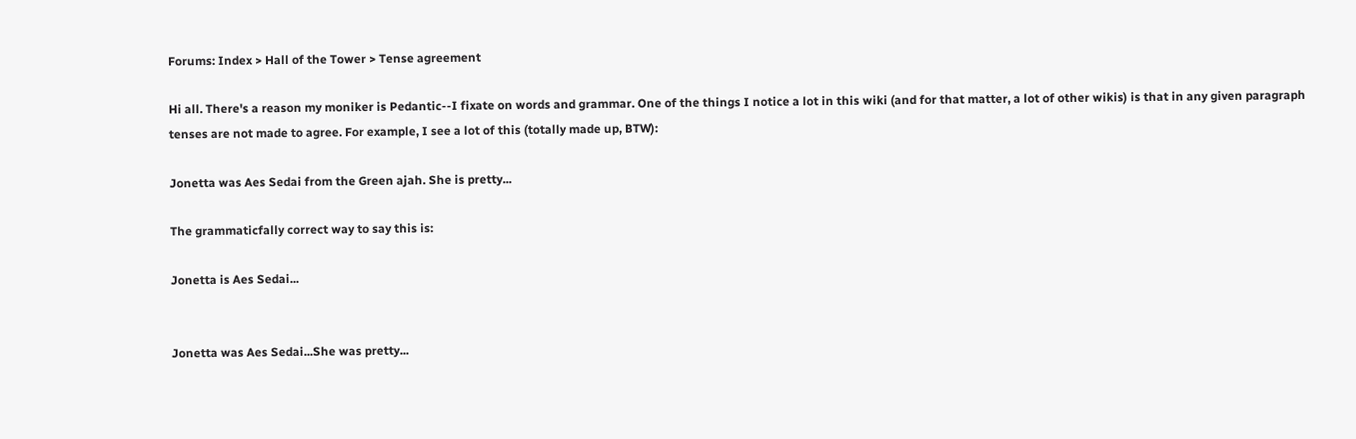Forums: Index > Hall of the Tower > Tense agreement

Hi all. There's a reason my moniker is Pedantic--I fixate on words and grammar. One of the things I notice a lot in this wiki (and for that matter, a lot of other wikis) is that in any given paragraph tenses are not made to agree. For example, I see a lot of this (totally made up, BTW):

Jonetta was Aes Sedai from the Green ajah. She is pretty...

The grammaticfally correct way to say this is:

Jonetta is Aes Sedai...


Jonetta was Aes Sedai...She was pretty...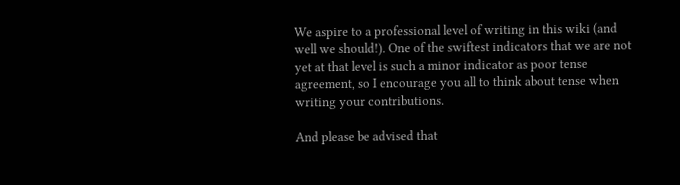We aspire to a professional level of writing in this wiki (and well we should!). One of the swiftest indicators that we are not yet at that level is such a minor indicator as poor tense agreement, so I encourage you all to think about tense when writing your contributions.

And please be advised that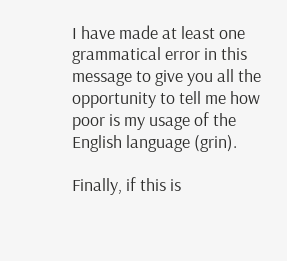I have made at least one grammatical error in this message to give you all the opportunity to tell me how poor is my usage of the English language (grin).

Finally, if this is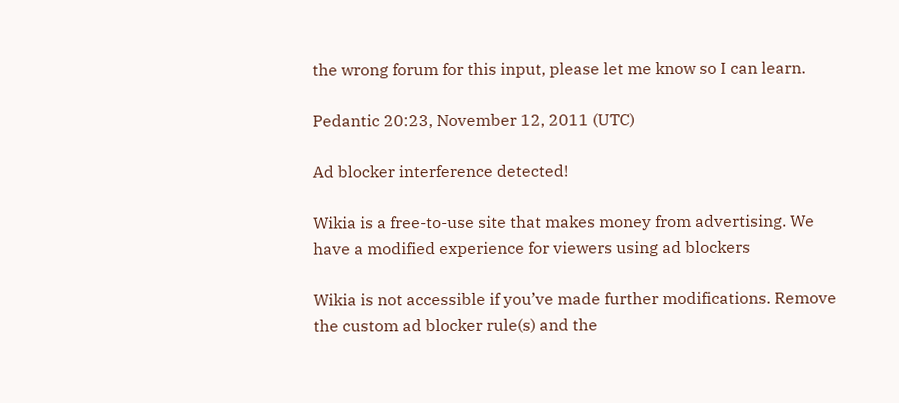the wrong forum for this input, please let me know so I can learn.

Pedantic 20:23, November 12, 2011 (UTC)

Ad blocker interference detected!

Wikia is a free-to-use site that makes money from advertising. We have a modified experience for viewers using ad blockers

Wikia is not accessible if you’ve made further modifications. Remove the custom ad blocker rule(s) and the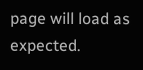page will load as expected.